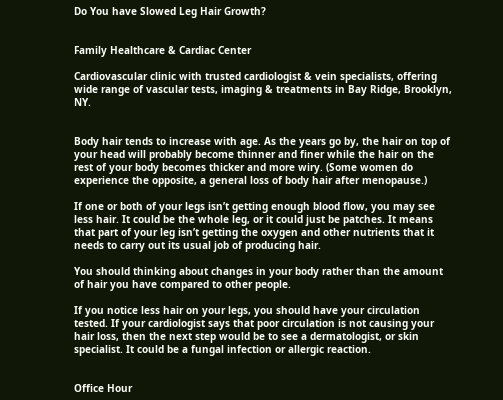Do You have Slowed Leg Hair Growth?


Family Healthcare & Cardiac Center

Cardiovascular clinic with trusted cardiologist & vein specialists, offering wide range of vascular tests, imaging & treatments in Bay Ridge, Brooklyn, NY.


Body hair tends to increase with age. As the years go by, the hair on top of your head will probably become thinner and finer while the hair on the rest of your body becomes thicker and more wiry. (Some women do experience the opposite, a general loss of body hair after menopause.)

If one or both of your legs isn’t getting enough blood flow, you may see less hair. It could be the whole leg, or it could just be patches. It means that part of your leg isn’t getting the oxygen and other nutrients that it needs to carry out its usual job of producing hair.

You should thinking about changes in your body rather than the amount of hair you have compared to other people.

If you notice less hair on your legs, you should have your circulation tested. If your cardiologist says that poor circulation is not causing your hair loss, then the next step would be to see a dermatologist, or skin specialist. It could be a fungal infection or allergic reaction.


Office Hour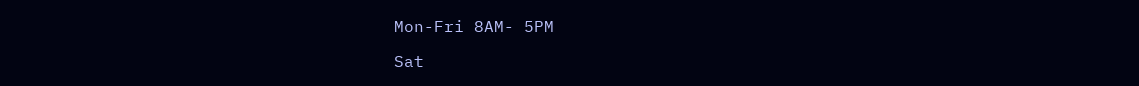Mon-Fri 8AM- 5PM

Sat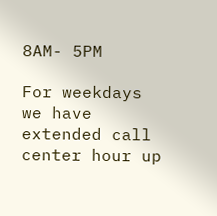8AM- 5PM

For weekdays we have extended call center hour up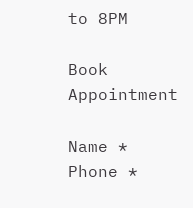to 8PM

Book Appointment

Name *
Phone *